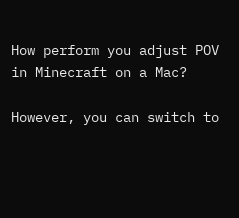How perform you adjust POV in Minecraft on a Mac?

However, you can switch to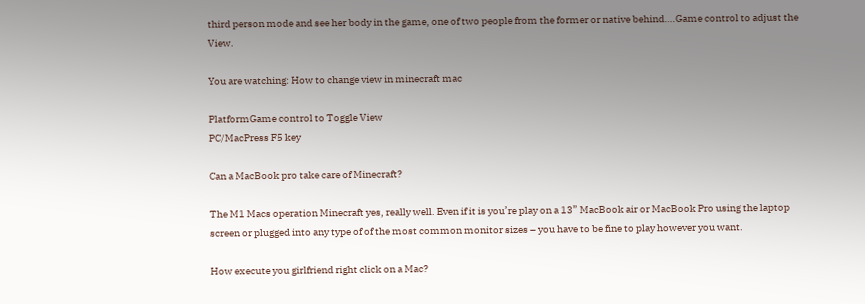third person mode and see her body in the game, one of two people from the former or native behind….Game control to adjust the View.

You are watching: How to change view in minecraft mac

PlatformGame control to Toggle View
PC/MacPress F5 key

Can a MacBook pro take care of Minecraft?

The M1 Macs operation Minecraft yes, really well. Even if it is you’re play on a 13” MacBook air or MacBook Pro using the laptop screen or plugged into any type of of the most common monitor sizes – you have to be fine to play however you want.

How execute you girlfriend right click on a Mac?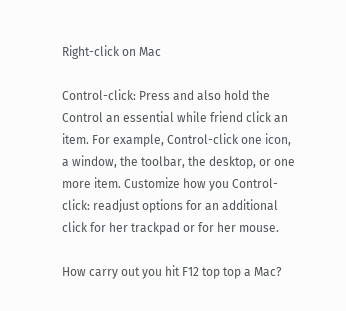Right-click on Mac

Control-click: Press and also hold the Control an essential while friend click an item. For example, Control-click one icon, a window, the toolbar, the desktop, or one more item. Customize how you Control-click: readjust options for an additional click for her trackpad or for her mouse.

How carry out you hit F12 top top a Mac?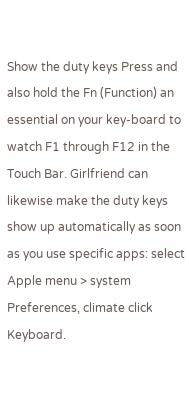Show the duty keys Press and also hold the Fn (Function) an essential on your key-board to watch F1 through F12 in the Touch Bar. Girlfriend can likewise make the duty keys show up automatically as soon as you use specific apps: select Apple menu > system Preferences, climate click Keyboard.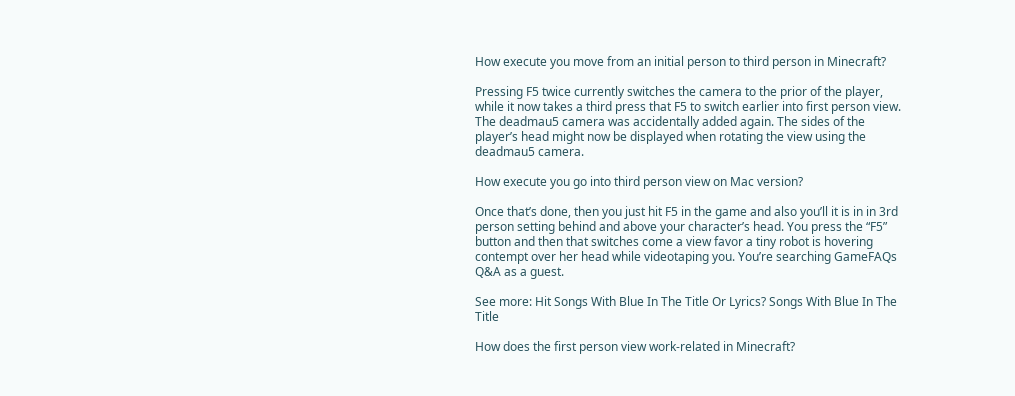How execute you move from an initial person to third person in Minecraft?

Pressing F5 twice currently switches the camera to the prior of the player, while it now takes a third press that F5 to switch earlier into first person view. The deadmau5 camera was accidentally added again. The sides of the player’s head might now be displayed when rotating the view using the deadmau5 camera.

How execute you go into third person view on Mac version?

Once that’s done, then you just hit F5 in the game and also you’ll it is in in 3rd person setting behind and above your character’s head. You press the “F5” button and then that switches come a view favor a tiny robot is hovering contempt over her head while videotaping you. You’re searching GameFAQs Q&A as a guest.

See more: Hit Songs With Blue In The Title Or Lyrics? Songs With Blue In The Title

How does the first person view work-related in Minecraft?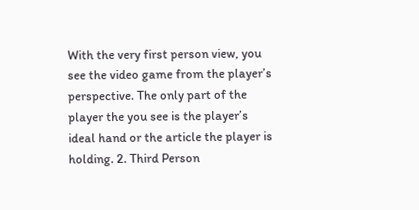With the very first person view, you see the video game from the player’s perspective. The only part of the player the you see is the player’s ideal hand or the article the player is holding. 2. Third Person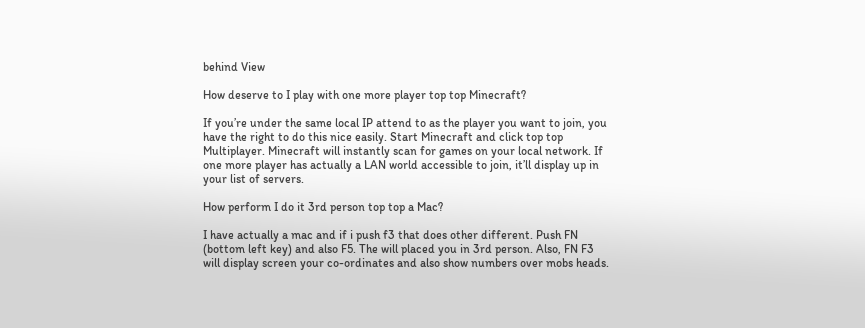behind View

How deserve to I play with one more player top top Minecraft?

If you’re under the same local IP attend to as the player you want to join, you have the right to do this nice easily. Start Minecraft and click top top Multiplayer. Minecraft will instantly scan for games on your local network. If one more player has actually a LAN world accessible to join, it’ll display up in your list of servers.

How perform I do it 3rd person top top a Mac?

I have actually a mac and if i push f3 that does other different. Push FN (bottom left key) and also F5. The will placed you in 3rd person. Also, FN F3 will display screen your co-ordinates and also show numbers over mobs heads.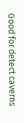Good for detect caverns